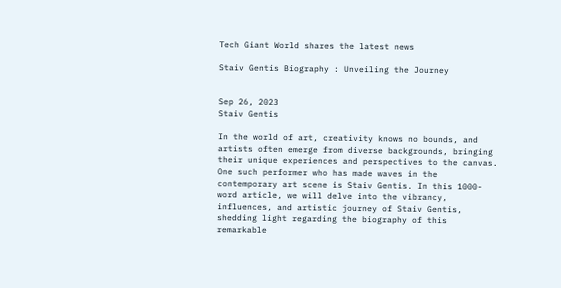Tech Giant World shares the latest news

Staiv Gentis Biography : Unveiling the Journey


Sep 26, 2023
Staiv Gentis

In the world of art, creativity knows no bounds, and artists often emerge from diverse backgrounds, bringing their unique experiences and perspectives to the canvas. One such performer who has made waves in the contemporary art scene is Staiv Gentis. In this 1000-word article, we will delve into the vibrancy, influences, and artistic journey of Staiv Gentis, shedding light regarding the biography of this remarkable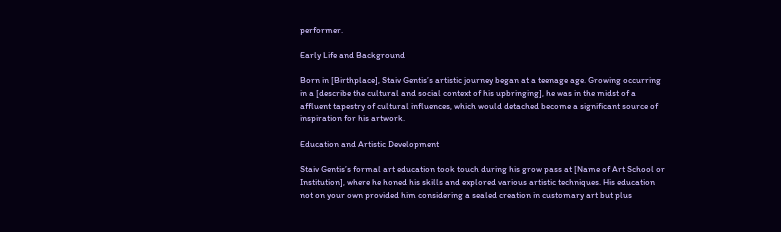performer.

Early Life and Background

Born in [Birthplace], Staiv Gentis’s artistic journey began at a teenage age. Growing occurring in a [describe the cultural and social context of his upbringing], he was in the midst of a affluent tapestry of cultural influences, which would detached become a significant source of inspiration for his artwork.

Education and Artistic Development

Staiv Gentis’s formal art education took touch during his grow pass at [Name of Art School or Institution], where he honed his skills and explored various artistic techniques. His education not on your own provided him considering a sealed creation in customary art but plus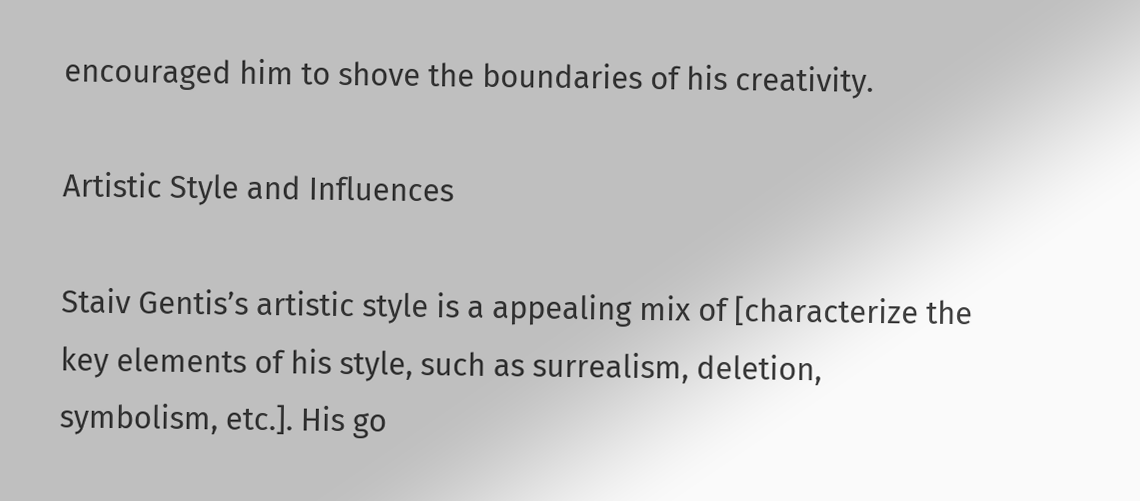encouraged him to shove the boundaries of his creativity.

Artistic Style and Influences

Staiv Gentis’s artistic style is a appealing mix of [characterize the key elements of his style, such as surrealism, deletion, symbolism, etc.]. His go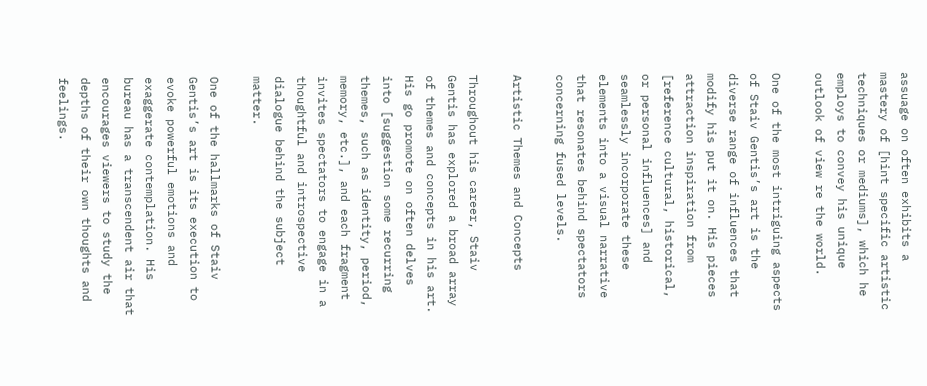assuage on often exhibits a mastery of [hint specific artistic techniques or mediums], which he employs to convey his unique outlook of view re the world.

One of the most intriguing aspects of Staiv Gentis’s art is the diverse range of influences that modify his put it on. His pieces attraction inspiration from [reference cultural, historical, or personal influences] and seamlessly incorporate these elements into a visual narrative that resonates behind spectators concerning fused levels.

Artistic Themes and Concepts

Throughout his career, Staiv Gentis has explored a broad array of themes and concepts in his art. His go promote on often delves into [suggestion some recurring themes, such as identity, period, memory, etc.], and each fragment invites spectators to engage in a thoughtful and introspective dialogue behind the subject matter.

One of the hallmarks of Staiv Gentis’s art is its execution to evoke powerful emotions and exaggerate contemplation. His bureau has a transcendent air that encourages viewers to study the depths of their own thoughts and feelings.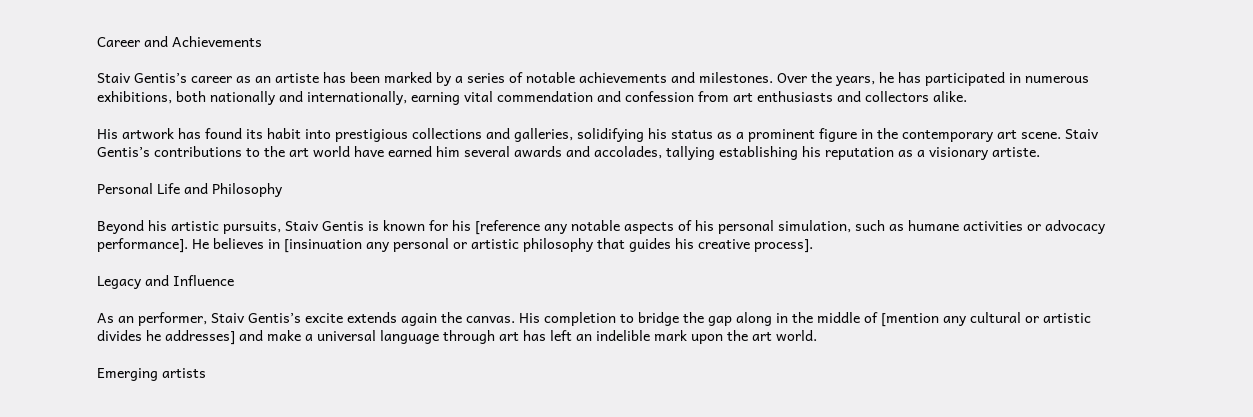Career and Achievements

Staiv Gentis’s career as an artiste has been marked by a series of notable achievements and milestones. Over the years, he has participated in numerous exhibitions, both nationally and internationally, earning vital commendation and confession from art enthusiasts and collectors alike.

His artwork has found its habit into prestigious collections and galleries, solidifying his status as a prominent figure in the contemporary art scene. Staiv Gentis’s contributions to the art world have earned him several awards and accolades, tallying establishing his reputation as a visionary artiste.

Personal Life and Philosophy

Beyond his artistic pursuits, Staiv Gentis is known for his [reference any notable aspects of his personal simulation, such as humane activities or advocacy performance]. He believes in [insinuation any personal or artistic philosophy that guides his creative process].

Legacy and Influence

As an performer, Staiv Gentis’s excite extends again the canvas. His completion to bridge the gap along in the middle of [mention any cultural or artistic divides he addresses] and make a universal language through art has left an indelible mark upon the art world.

Emerging artists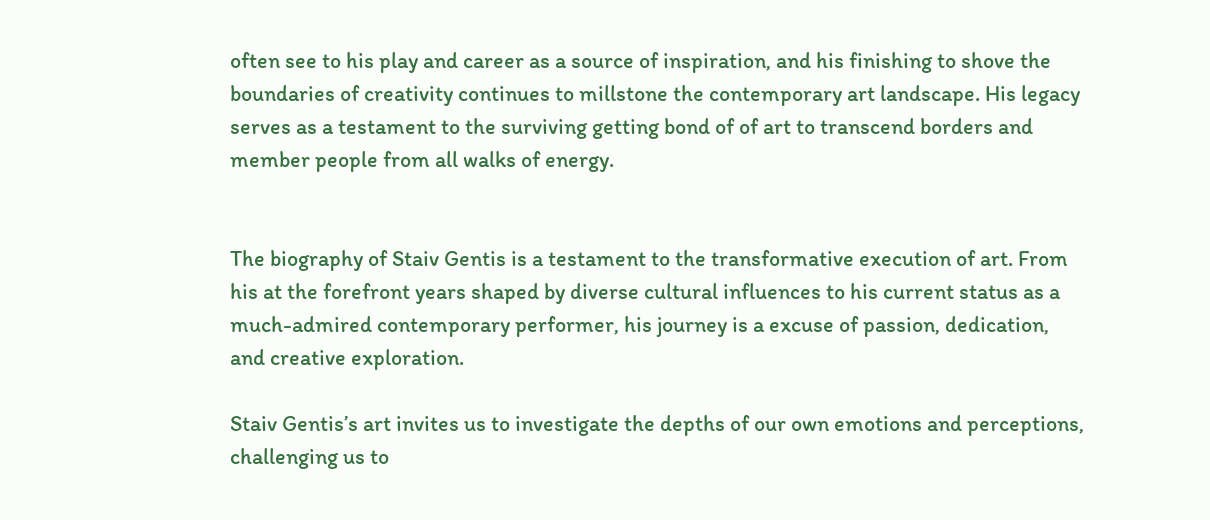often see to his play and career as a source of inspiration, and his finishing to shove the boundaries of creativity continues to millstone the contemporary art landscape. His legacy serves as a testament to the surviving getting bond of of art to transcend borders and member people from all walks of energy.


The biography of Staiv Gentis is a testament to the transformative execution of art. From his at the forefront years shaped by diverse cultural influences to his current status as a much-admired contemporary performer, his journey is a excuse of passion, dedication, and creative exploration.

Staiv Gentis’s art invites us to investigate the depths of our own emotions and perceptions, challenging us to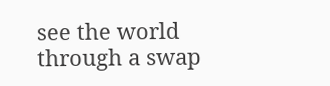see the world through a swap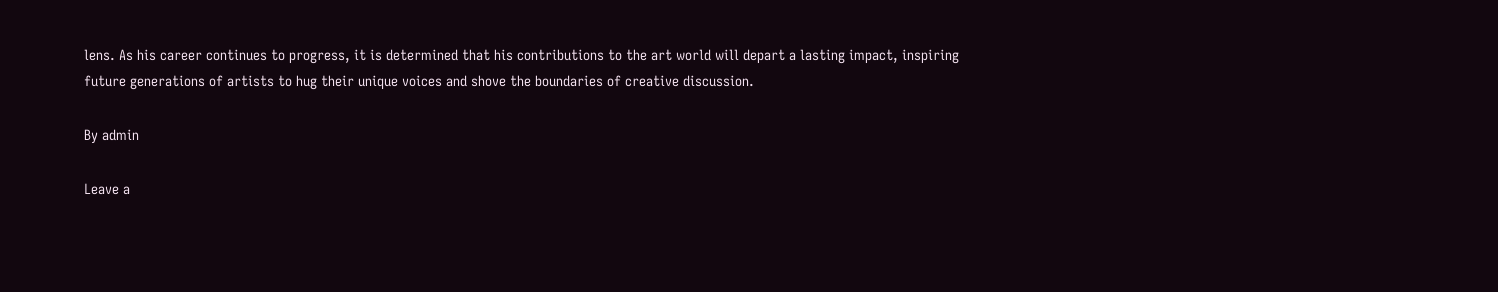lens. As his career continues to progress, it is determined that his contributions to the art world will depart a lasting impact, inspiring future generations of artists to hug their unique voices and shove the boundaries of creative discussion.

By admin

Leave a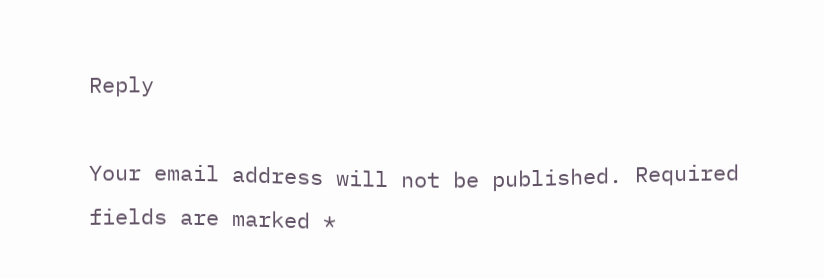Reply

Your email address will not be published. Required fields are marked *